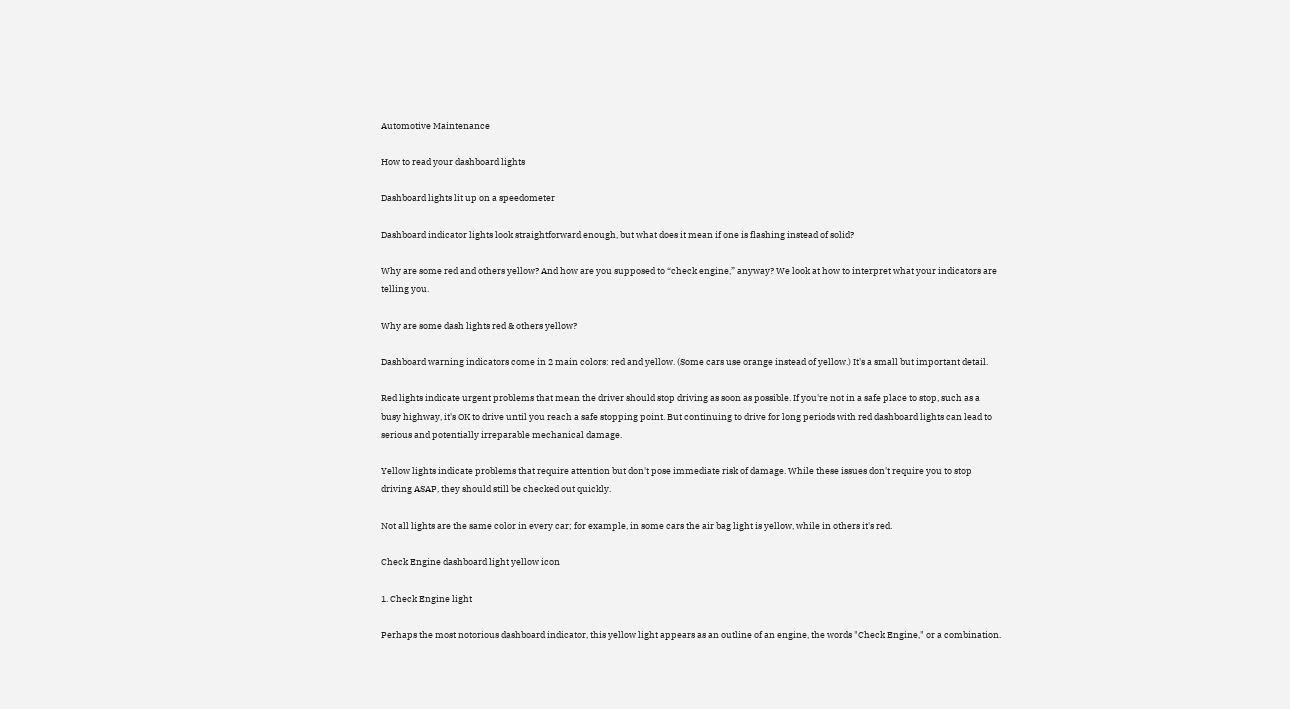Automotive Maintenance

How to read your dashboard lights

Dashboard lights lit up on a speedometer

Dashboard indicator lights look straightforward enough, but what does it mean if one is flashing instead of solid?

Why are some red and others yellow? And how are you supposed to “check engine,” anyway? We look at how to interpret what your indicators are telling you.

Why are some dash lights red & others yellow?

Dashboard warning indicators come in 2 main colors: red and yellow. (Some cars use orange instead of yellow.) It's a small but important detail.

Red lights indicate urgent problems that mean the driver should stop driving as soon as possible. If you're not in a safe place to stop, such as a busy highway, it's OK to drive until you reach a safe stopping point. But continuing to drive for long periods with red dashboard lights can lead to serious and potentially irreparable mechanical damage.

Yellow lights indicate problems that require attention but don't pose immediate risk of damage. While these issues don't require you to stop driving ASAP, they should still be checked out quickly.

Not all lights are the same color in every car; for example, in some cars the air bag light is yellow, while in others it's red.

Check Engine dashboard light yellow icon

1. Check Engine light

Perhaps the most notorious dashboard indicator, this yellow light appears as an outline of an engine, the words "Check Engine," or a combination.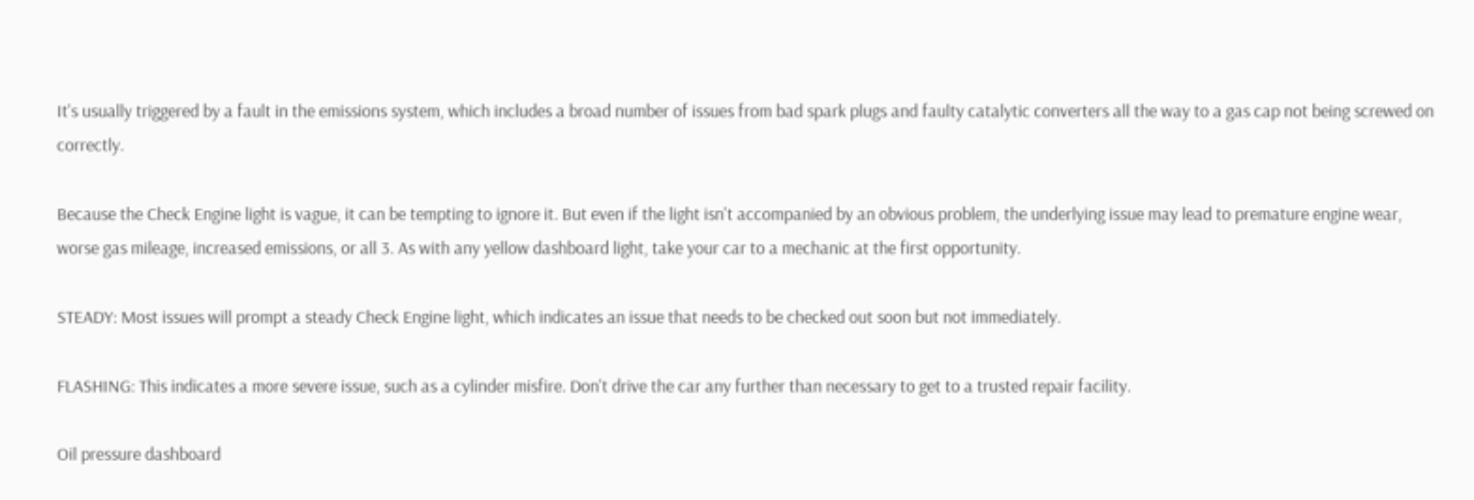It's usually triggered by a fault in the emissions system, which includes a broad number of issues from bad spark plugs and faulty catalytic converters all the way to a gas cap not being screwed on correctly.

Because the Check Engine light is vague, it can be tempting to ignore it. But even if the light isn't accompanied by an obvious problem, the underlying issue may lead to premature engine wear, worse gas mileage, increased emissions, or all 3. As with any yellow dashboard light, take your car to a mechanic at the first opportunity.

STEADY: Most issues will prompt a steady Check Engine light, which indicates an issue that needs to be checked out soon but not immediately.

FLASHING: This indicates a more severe issue, such as a cylinder misfire. Don't drive the car any further than necessary to get to a trusted repair facility.

Oil pressure dashboard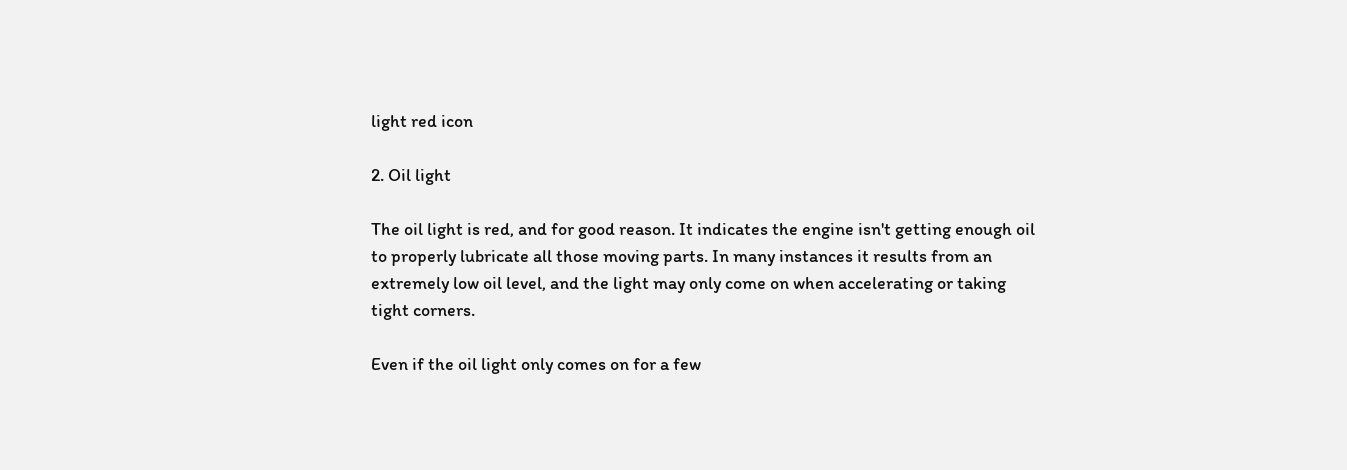light red icon

2. Oil light

The oil light is red, and for good reason. It indicates the engine isn't getting enough oil to properly lubricate all those moving parts. In many instances it results from an extremely low oil level, and the light may only come on when accelerating or taking tight corners.

Even if the oil light only comes on for a few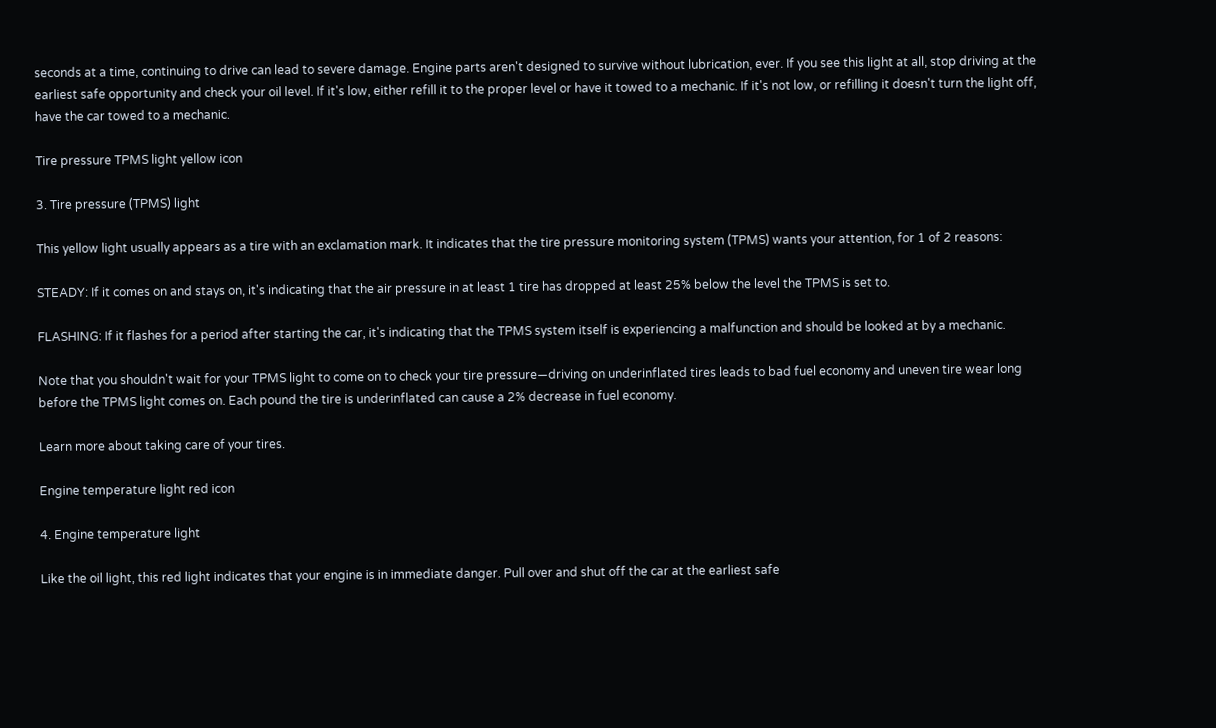seconds at a time, continuing to drive can lead to severe damage. Engine parts aren't designed to survive without lubrication, ever. If you see this light at all, stop driving at the earliest safe opportunity and check your oil level. If it's low, either refill it to the proper level or have it towed to a mechanic. If it's not low, or refilling it doesn't turn the light off, have the car towed to a mechanic.

Tire pressure TPMS light yellow icon

3. Tire pressure (TPMS) light

This yellow light usually appears as a tire with an exclamation mark. It indicates that the tire pressure monitoring system (TPMS) wants your attention, for 1 of 2 reasons:

STEADY: If it comes on and stays on, it's indicating that the air pressure in at least 1 tire has dropped at least 25% below the level the TPMS is set to.

FLASHING: If it flashes for a period after starting the car, it's indicating that the TPMS system itself is experiencing a malfunction and should be looked at by a mechanic.

Note that you shouldn't wait for your TPMS light to come on to check your tire pressure—driving on underinflated tires leads to bad fuel economy and uneven tire wear long before the TPMS light comes on. Each pound the tire is underinflated can cause a 2% decrease in fuel economy.

Learn more about taking care of your tires.

Engine temperature light red icon

4. Engine temperature light

Like the oil light, this red light indicates that your engine is in immediate danger. Pull over and shut off the car at the earliest safe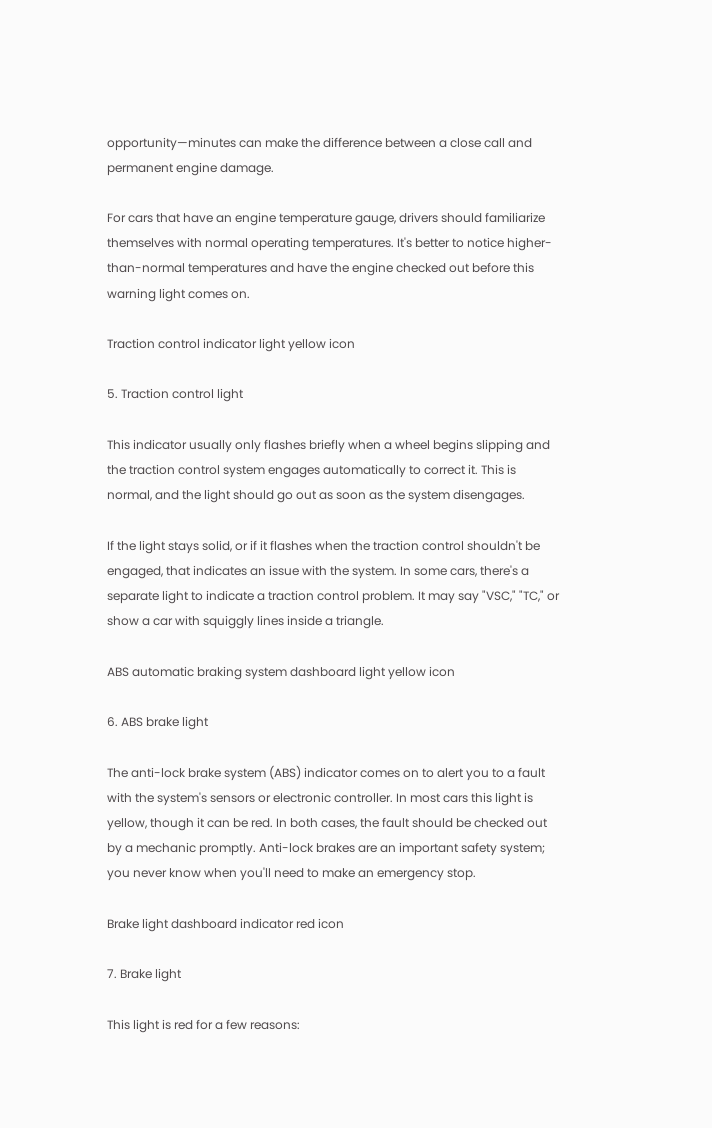opportunity—minutes can make the difference between a close call and permanent engine damage.

For cars that have an engine temperature gauge, drivers should familiarize themselves with normal operating temperatures. It's better to notice higher-than-normal temperatures and have the engine checked out before this warning light comes on.

Traction control indicator light yellow icon

5. Traction control light

This indicator usually only flashes briefly when a wheel begins slipping and the traction control system engages automatically to correct it. This is normal, and the light should go out as soon as the system disengages.

If the light stays solid, or if it flashes when the traction control shouldn't be engaged, that indicates an issue with the system. In some cars, there's a separate light to indicate a traction control problem. It may say "VSC," "TC," or show a car with squiggly lines inside a triangle.

ABS automatic braking system dashboard light yellow icon

6. ABS brake light

The anti-lock brake system (ABS) indicator comes on to alert you to a fault with the system's sensors or electronic controller. In most cars this light is yellow, though it can be red. In both cases, the fault should be checked out by a mechanic promptly. Anti-lock brakes are an important safety system; you never know when you'll need to make an emergency stop.

Brake light dashboard indicator red icon

7. Brake light

This light is red for a few reasons: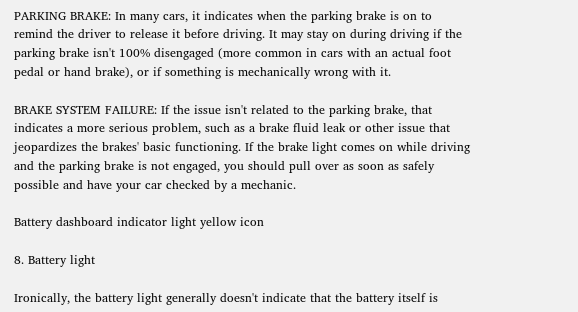PARKING BRAKE: In many cars, it indicates when the parking brake is on to remind the driver to release it before driving. It may stay on during driving if the parking brake isn't 100% disengaged (more common in cars with an actual foot pedal or hand brake), or if something is mechanically wrong with it.

BRAKE SYSTEM FAILURE: If the issue isn't related to the parking brake, that indicates a more serious problem, such as a brake fluid leak or other issue that jeopardizes the brakes' basic functioning. If the brake light comes on while driving and the parking brake is not engaged, you should pull over as soon as safely possible and have your car checked by a mechanic.

Battery dashboard indicator light yellow icon

8. Battery light

Ironically, the battery light generally doesn't indicate that the battery itself is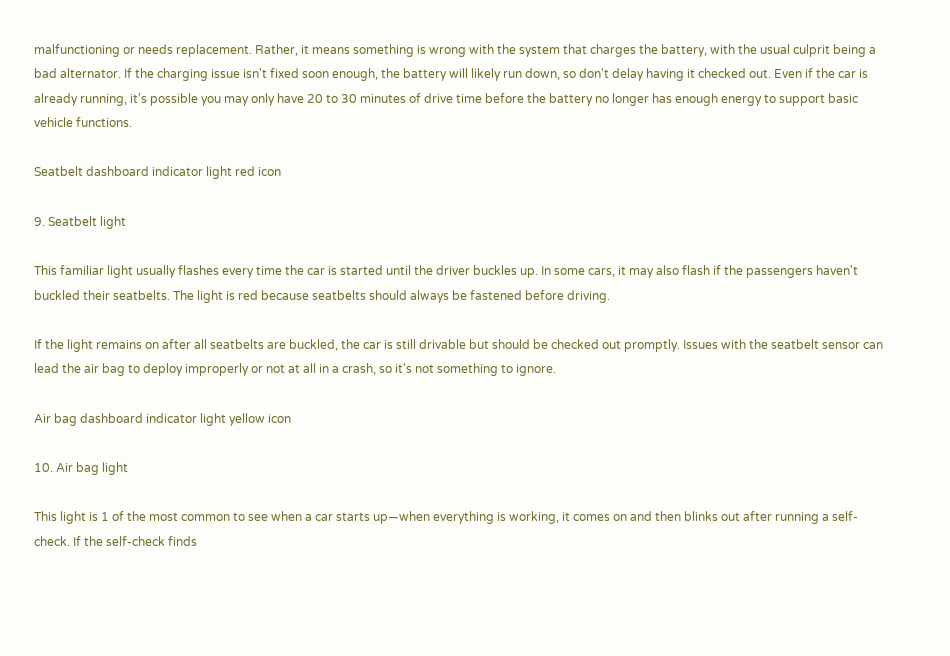malfunctioning or needs replacement. Rather, it means something is wrong with the system that charges the battery, with the usual culprit being a bad alternator. If the charging issue isn't fixed soon enough, the battery will likely run down, so don't delay having it checked out. Even if the car is already running, it's possible you may only have 20 to 30 minutes of drive time before the battery no longer has enough energy to support basic vehicle functions.

Seatbelt dashboard indicator light red icon

9. Seatbelt light

This familiar light usually flashes every time the car is started until the driver buckles up. In some cars, it may also flash if the passengers haven't buckled their seatbelts. The light is red because seatbelts should always be fastened before driving.

If the light remains on after all seatbelts are buckled, the car is still drivable but should be checked out promptly. Issues with the seatbelt sensor can lead the air bag to deploy improperly or not at all in a crash, so it's not something to ignore.

Air bag dashboard indicator light yellow icon

10. Air bag light

This light is 1 of the most common to see when a car starts up—when everything is working, it comes on and then blinks out after running a self-check. If the self-check finds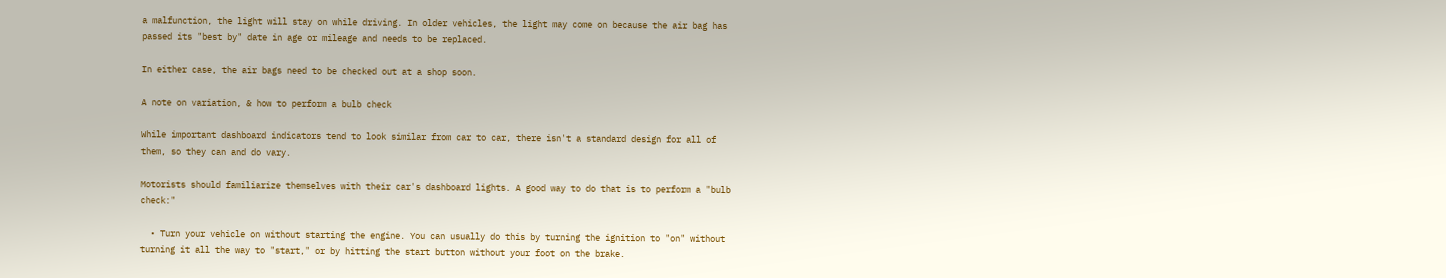a malfunction, the light will stay on while driving. In older vehicles, the light may come on because the air bag has passed its "best by" date in age or mileage and needs to be replaced.

In either case, the air bags need to be checked out at a shop soon.

A note on variation, & how to perform a bulb check

While important dashboard indicators tend to look similar from car to car, there isn't a standard design for all of them, so they can and do vary.

Motorists should familiarize themselves with their car's dashboard lights. A good way to do that is to perform a "bulb check:"

  • Turn your vehicle on without starting the engine. You can usually do this by turning the ignition to "on" without turning it all the way to "start," or by hitting the start button without your foot on the brake.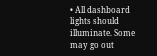• All dashboard lights should illuminate. Some may go out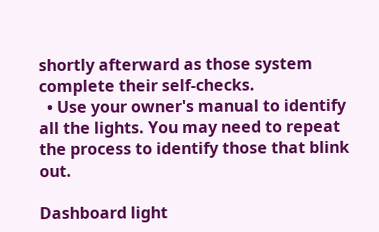shortly afterward as those system complete their self-checks.
  • Use your owner's manual to identify all the lights. You may need to repeat the process to identify those that blink out.

Dashboard light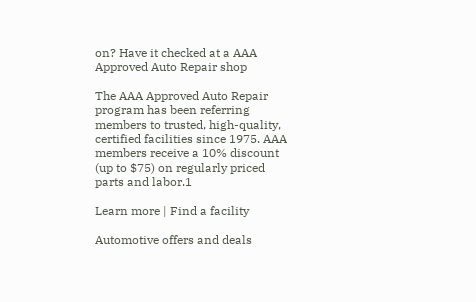on? Have it checked at a AAA Approved Auto Repair shop

The AAA Approved Auto Repair program has been referring members to trusted, high-quality, certified facilities since 1975. AAA members receive a 10% discount (up to $75) on regularly priced parts and labor.1

Learn more | Find a facility

Automotive offers and deals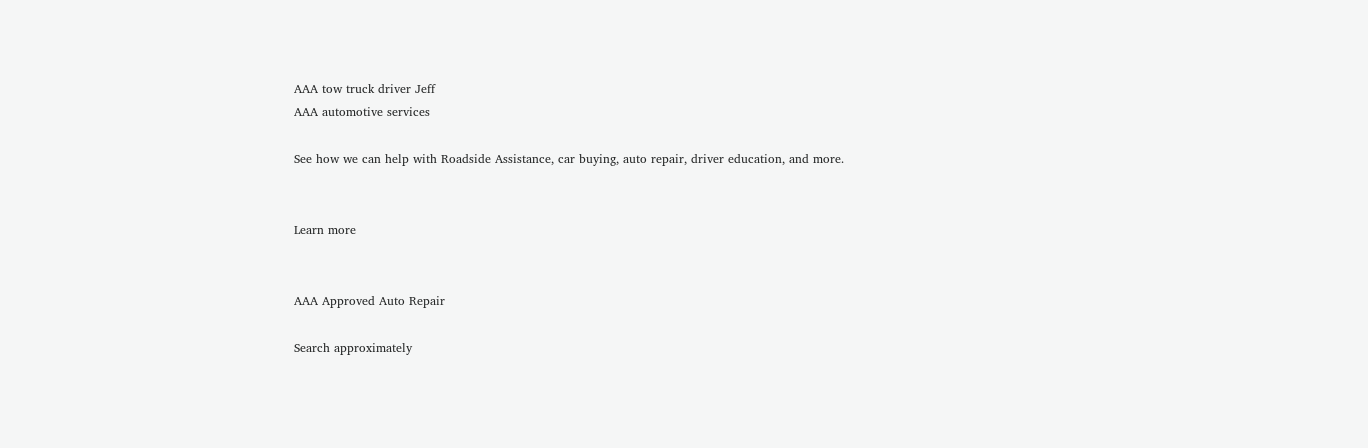AAA tow truck driver Jeff
AAA automotive services

See how we can help with Roadside Assistance, car buying, auto repair, driver education, and more.


Learn more


AAA Approved Auto Repair

Search approximately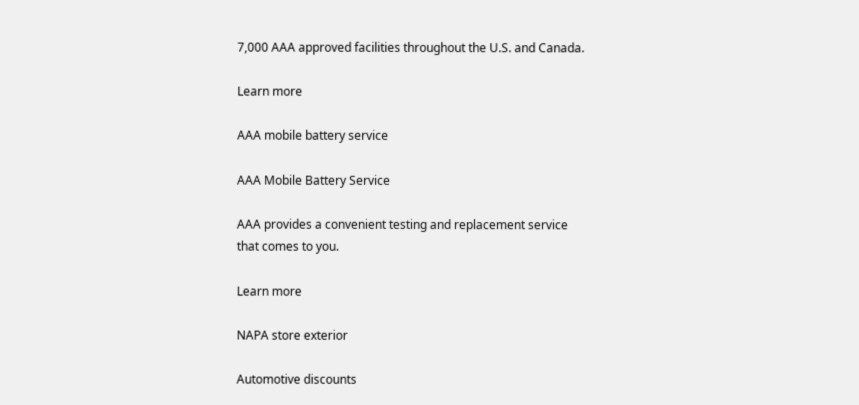7,000 AAA approved facilities throughout the U.S. and Canada.

Learn more

AAA mobile battery service

AAA Mobile Battery Service

AAA provides a convenient testing and replacement service that comes to you.

Learn more

NAPA store exterior

Automotive discounts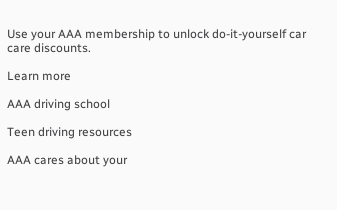Use your AAA membership to unlock do-it-yourself car care discounts.

Learn more

AAA driving school

Teen driving resources

AAA cares about your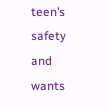teen’s safety and wants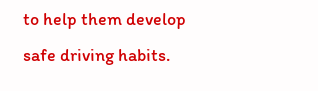to help them develop safe driving habits.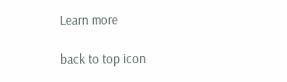Learn more

back to top icon